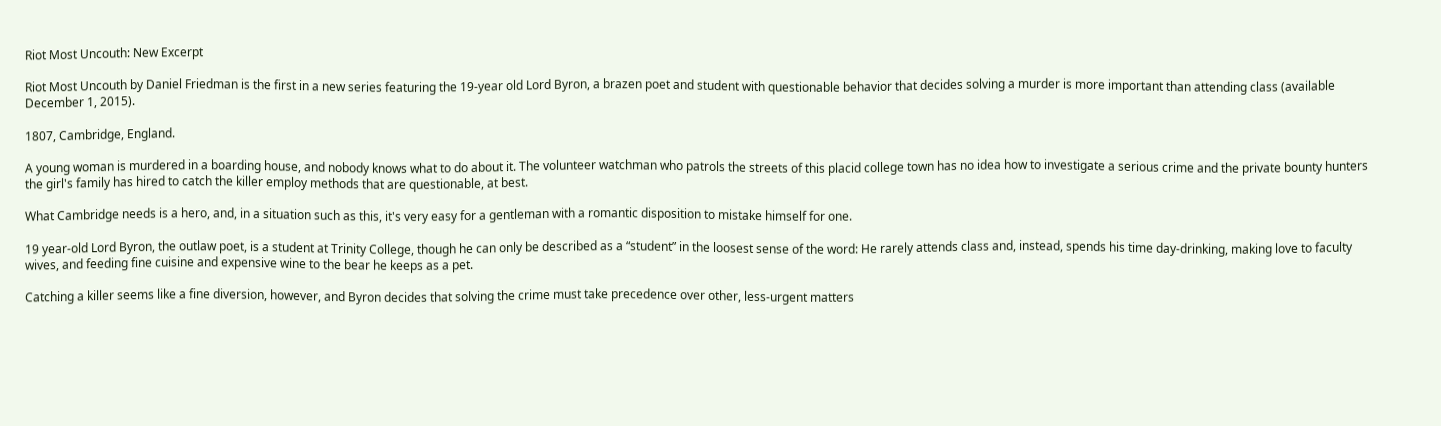Riot Most Uncouth: New Excerpt

Riot Most Uncouth by Daniel Friedman is the first in a new series featuring the 19-year old Lord Byron, a brazen poet and student with questionable behavior that decides solving a murder is more important than attending class (available December 1, 2015).

1807, Cambridge, England.

A young woman is murdered in a boarding house, and nobody knows what to do about it. The volunteer watchman who patrols the streets of this placid college town has no idea how to investigate a serious crime and the private bounty hunters the girl's family has hired to catch the killer employ methods that are questionable, at best.

What Cambridge needs is a hero, and, in a situation such as this, it's very easy for a gentleman with a romantic disposition to mistake himself for one.

19 year-old Lord Byron, the outlaw poet, is a student at Trinity College, though he can only be described as a “student” in the loosest sense of the word: He rarely attends class and, instead, spends his time day-drinking, making love to faculty wives, and feeding fine cuisine and expensive wine to the bear he keeps as a pet.

Catching a killer seems like a fine diversion, however, and Byron decides that solving the crime must take precedence over other, less-urgent matters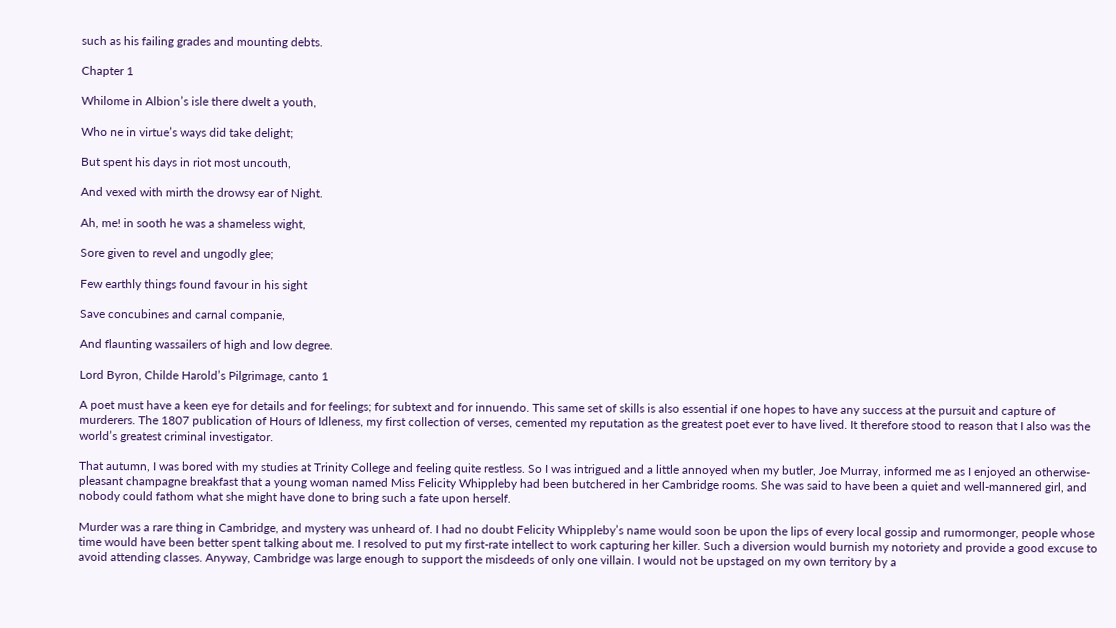such as his failing grades and mounting debts.

Chapter 1

Whilome in Albion’s isle there dwelt a youth,

Who ne in virtue’s ways did take delight;

But spent his days in riot most uncouth,

And vexed with mirth the drowsy ear of Night.

Ah, me! in sooth he was a shameless wight,

Sore given to revel and ungodly glee;

Few earthly things found favour in his sight

Save concubines and carnal companie,

And flaunting wassailers of high and low degree.

Lord Byron, Childe Harold’s Pilgrimage, canto 1

A poet must have a keen eye for details and for feelings; for subtext and for innuendo. This same set of skills is also essential if one hopes to have any success at the pursuit and capture of murderers. The 1807 publication of Hours of Idleness, my first collection of verses, cemented my reputation as the greatest poet ever to have lived. It therefore stood to reason that I also was the world’s greatest criminal investigator.

That autumn, I was bored with my studies at Trinity College and feeling quite restless. So I was intrigued and a little annoyed when my butler, Joe Murray, informed me as I enjoyed an otherwise-pleasant champagne breakfast that a young woman named Miss Felicity Whippleby had been butchered in her Cambridge rooms. She was said to have been a quiet and well-mannered girl, and nobody could fathom what she might have done to bring such a fate upon herself.

Murder was a rare thing in Cambridge, and mystery was unheard of. I had no doubt Felicity Whippleby’s name would soon be upon the lips of every local gossip and rumormonger, people whose time would have been better spent talking about me. I resolved to put my first-rate intellect to work capturing her killer. Such a diversion would burnish my notoriety and provide a good excuse to avoid attending classes. Anyway, Cambridge was large enough to support the misdeeds of only one villain. I would not be upstaged on my own territory by a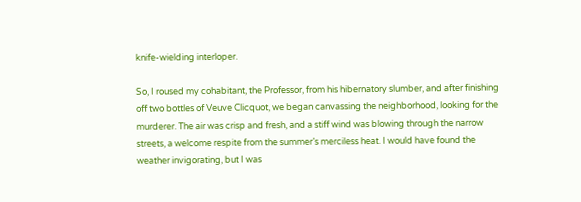knife-wielding interloper.

So, I roused my cohabitant, the Professor, from his hibernatory slumber, and after finishing off two bottles of Veuve Clicquot, we began canvassing the neighborhood, looking for the murderer. The air was crisp and fresh, and a stiff wind was blowing through the narrow streets, a welcome respite from the summer’s merciless heat. I would have found the weather invigorating, but I was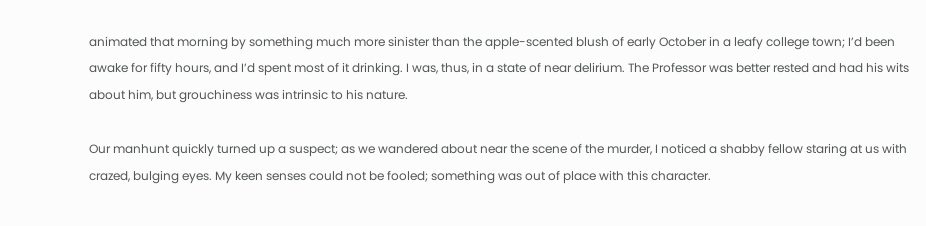animated that morning by something much more sinister than the apple-scented blush of early October in a leafy college town; I’d been awake for fifty hours, and I’d spent most of it drinking. I was, thus, in a state of near delirium. The Professor was better rested and had his wits about him, but grouchiness was intrinsic to his nature.

Our manhunt quickly turned up a suspect; as we wandered about near the scene of the murder, I noticed a shabby fellow staring at us with crazed, bulging eyes. My keen senses could not be fooled; something was out of place with this character.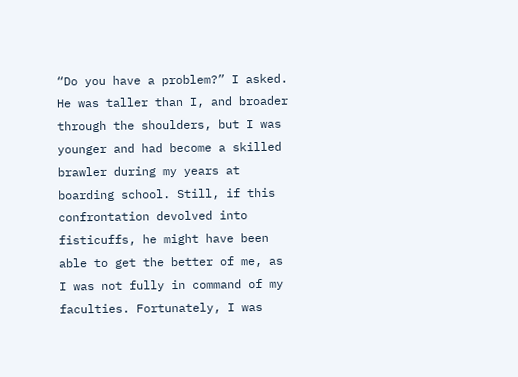“Do you have a problem?” I asked. He was taller than I, and broader through the shoulders, but I was younger and had become a skilled brawler during my years at boarding school. Still, if this confrontation devolved into fisticuffs, he might have been able to get the better of me, as I was not fully in command of my faculties. Fortunately, I was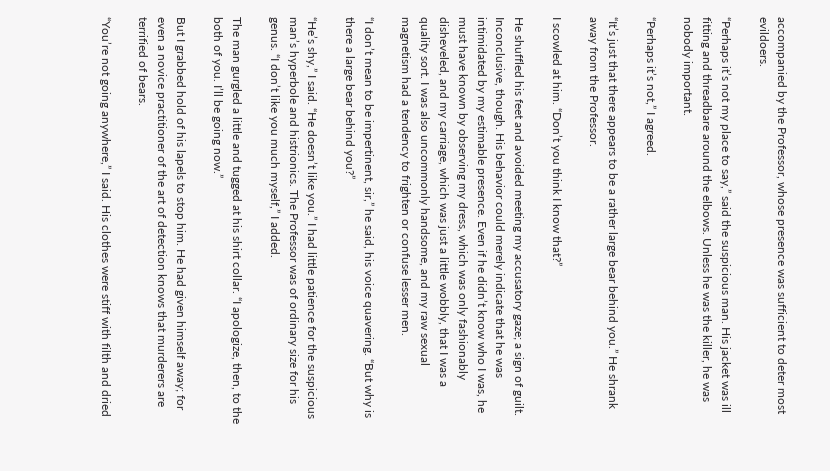accompanied by the Professor, whose presence was sufficient to deter most evildoers.

“Perhaps it’s not my place to say,” said the suspicious man. His jacket was ill fitting and threadbare around the elbows. Unless he was the killer, he was nobody important.

“Perhaps it’s not,” I agreed.

“It’s just that there appears to be a rather large bear behind you.” He shrank away from the Professor.

I scowled at him. “Don’t you think I know that?”

He shuffled his feet and avoided meeting my accusatory gaze; a sign of guilt. Inconclusive, though. His behavior could merely indicate that he was intimidated by my estimable presence. Even if he didn’t know who I was, he must have known by observing my dress, which was only fashionably disheveled, and my carriage, which was just a little wobbly, that I was a quality sort. I was also uncommonly handsome, and my raw sexual magnetism had a tendency to frighten or confuse lesser men.

“I don’t mean to be impertinent, sir,” he said, his voice quavering. “But why is there a large bear behind you?”

“He’s shy,” I said. “He doesn’t like you.” I had little patience for the suspicious man’s hyperbole and histrionics. The Professor was of ordinary size for his genus. “I don’t like you much myself,” I added.

The man gurgled a little and tugged at his shirt collar. “I apologize, then, to the both of you. I’ll be going now.”

But I grabbed hold of his lapels to stop him. He had given himself away; for even a novice practitioner of the art of detection knows that murderers are terrified of bears.

“You’re not going anywhere,” I said. His clothes were stiff with filth and dried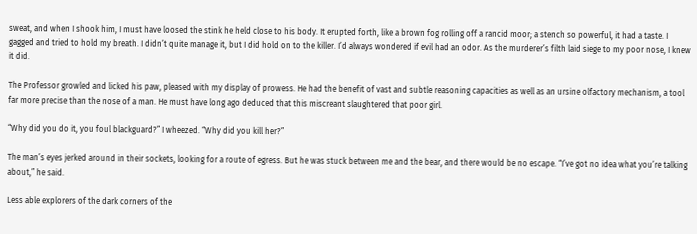sweat, and when I shook him, I must have loosed the stink he held close to his body. It erupted forth, like a brown fog rolling off a rancid moor; a stench so powerful, it had a taste. I gagged and tried to hold my breath. I didn’t quite manage it, but I did hold on to the killer. I’d always wondered if evil had an odor. As the murderer’s filth laid siege to my poor nose, I knew it did.

The Professor growled and licked his paw, pleased with my display of prowess. He had the benefit of vast and subtle reasoning capacities as well as an ursine olfactory mechanism, a tool far more precise than the nose of a man. He must have long ago deduced that this miscreant slaughtered that poor girl.

“Why did you do it, you foul blackguard?” I wheezed. “Why did you kill her?”

The man’s eyes jerked around in their sockets, looking for a route of egress. But he was stuck between me and the bear, and there would be no escape. “I’ve got no idea what you’re talking about,” he said.

Less able explorers of the dark corners of the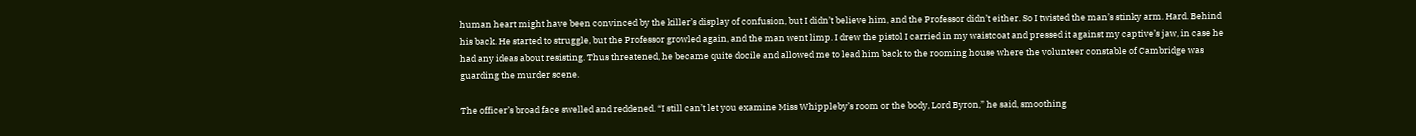human heart might have been convinced by the killer’s display of confusion, but I didn’t believe him, and the Professor didn’t either. So I twisted the man’s stinky arm. Hard. Behind his back. He started to struggle, but the Professor growled again, and the man went limp. I drew the pistol I carried in my waistcoat and pressed it against my captive’s jaw, in case he had any ideas about resisting. Thus threatened, he became quite docile and allowed me to lead him back to the rooming house where the volunteer constable of Cambridge was guarding the murder scene.

The officer’s broad face swelled and reddened. “I still can’t let you examine Miss Whippleby’s room or the body, Lord Byron,” he said, smoothing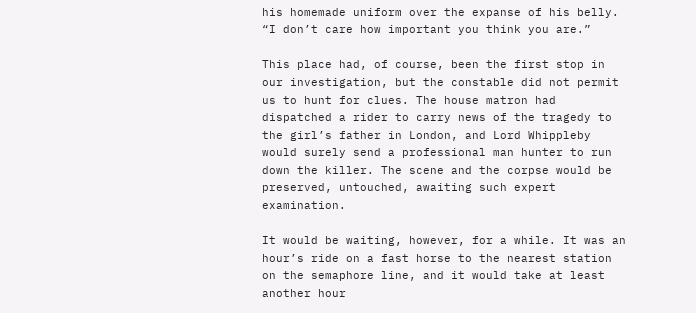his homemade uniform over the expanse of his belly. “I don’t care how important you think you are.”

This place had, of course, been the first stop in our investigation, but the constable did not permit us to hunt for clues. The house matron had dispatched a rider to carry news of the tragedy to the girl’s father in London, and Lord Whippleby would surely send a professional man hunter to run down the killer. The scene and the corpse would be preserved, untouched, awaiting such expert examination.

It would be waiting, however, for a while. It was an hour’s ride on a fast horse to the nearest station on the semaphore line, and it would take at least another hour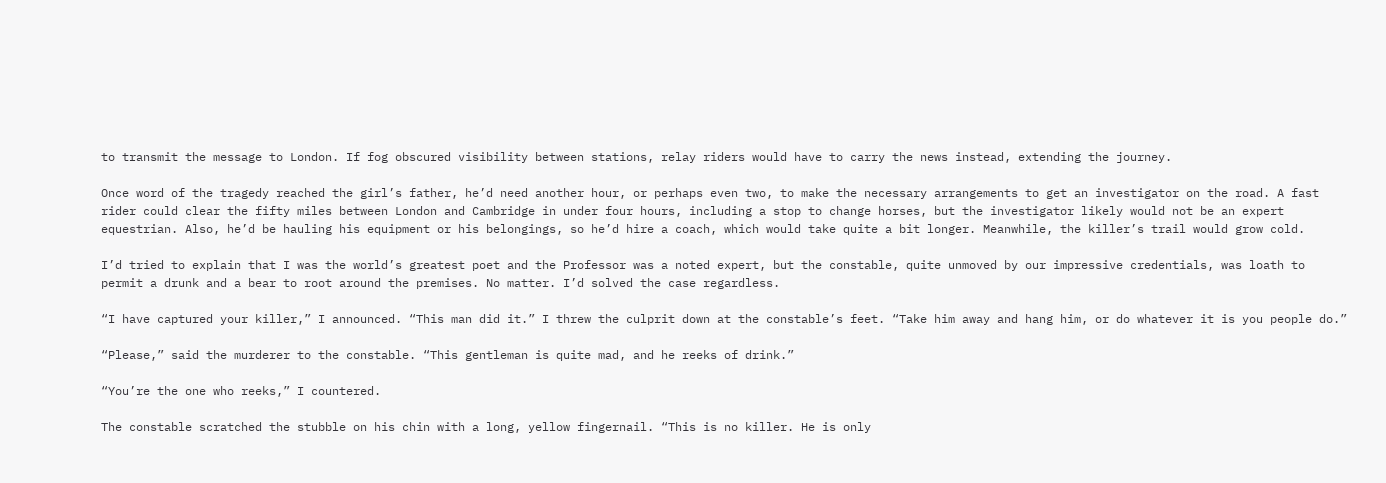to transmit the message to London. If fog obscured visibility between stations, relay riders would have to carry the news instead, extending the journey.

Once word of the tragedy reached the girl’s father, he’d need another hour, or perhaps even two, to make the necessary arrangements to get an investigator on the road. A fast rider could clear the fifty miles between London and Cambridge in under four hours, including a stop to change horses, but the investigator likely would not be an expert equestrian. Also, he’d be hauling his equipment or his belongings, so he’d hire a coach, which would take quite a bit longer. Meanwhile, the killer’s trail would grow cold.

I’d tried to explain that I was the world’s greatest poet and the Professor was a noted expert, but the constable, quite unmoved by our impressive credentials, was loath to permit a drunk and a bear to root around the premises. No matter. I’d solved the case regardless.

“I have captured your killer,” I announced. “This man did it.” I threw the culprit down at the constable’s feet. “Take him away and hang him, or do whatever it is you people do.”

“Please,” said the murderer to the constable. “This gentleman is quite mad, and he reeks of drink.”

“You’re the one who reeks,” I countered.

The constable scratched the stubble on his chin with a long, yellow fingernail. “This is no killer. He is only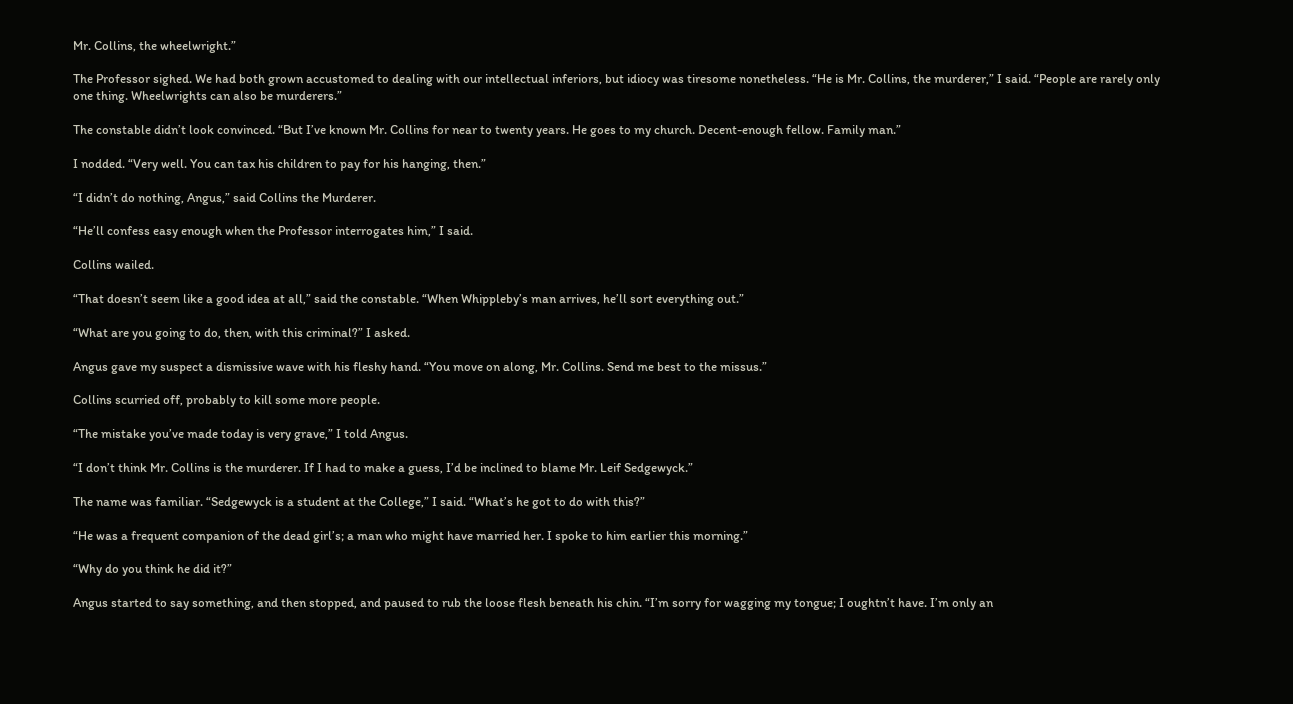Mr. Collins, the wheelwright.”

The Professor sighed. We had both grown accustomed to dealing with our intellectual inferiors, but idiocy was tiresome nonetheless. “He is Mr. Collins, the murderer,” I said. “People are rarely only one thing. Wheelwrights can also be murderers.”

The constable didn’t look convinced. “But I’ve known Mr. Collins for near to twenty years. He goes to my church. Decent-enough fellow. Family man.”

I nodded. “Very well. You can tax his children to pay for his hanging, then.”

“I didn’t do nothing, Angus,” said Collins the Murderer.

“He’ll confess easy enough when the Professor interrogates him,” I said.

Collins wailed.

“That doesn’t seem like a good idea at all,” said the constable. “When Whippleby’s man arrives, he’ll sort everything out.”

“What are you going to do, then, with this criminal?” I asked.

Angus gave my suspect a dismissive wave with his fleshy hand. “You move on along, Mr. Collins. Send me best to the missus.”

Collins scurried off, probably to kill some more people.

“The mistake you’ve made today is very grave,” I told Angus.

“I don’t think Mr. Collins is the murderer. If I had to make a guess, I’d be inclined to blame Mr. Leif Sedgewyck.”

The name was familiar. “Sedgewyck is a student at the College,” I said. “What’s he got to do with this?”

“He was a frequent companion of the dead girl’s; a man who might have married her. I spoke to him earlier this morning.”

“Why do you think he did it?”

Angus started to say something, and then stopped, and paused to rub the loose flesh beneath his chin. “I’m sorry for wagging my tongue; I oughtn’t have. I’m only an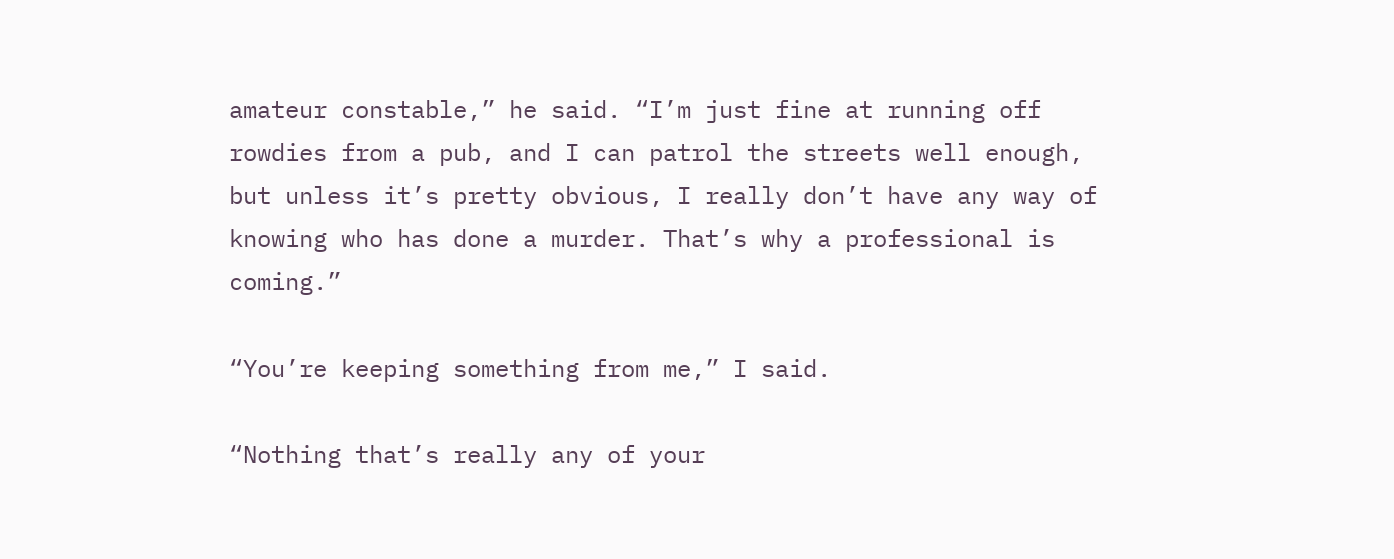amateur constable,” he said. “I’m just fine at running off rowdies from a pub, and I can patrol the streets well enough, but unless it’s pretty obvious, I really don’t have any way of knowing who has done a murder. That’s why a professional is coming.”

“You’re keeping something from me,” I said.

“Nothing that’s really any of your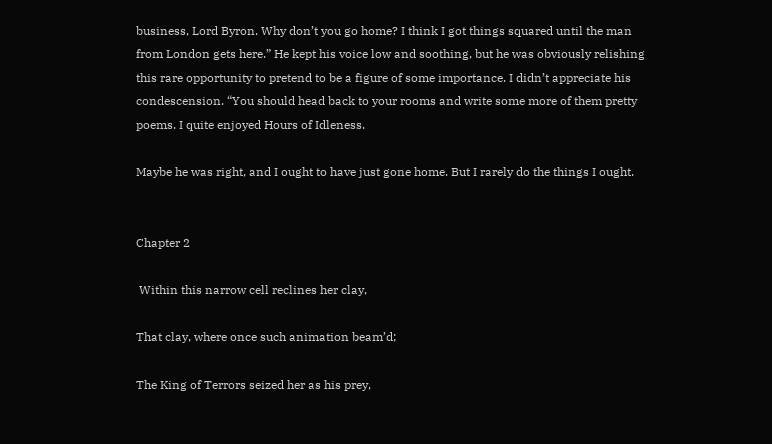business, Lord Byron. Why don’t you go home? I think I got things squared until the man from London gets here.” He kept his voice low and soothing, but he was obviously relishing this rare opportunity to pretend to be a figure of some importance. I didn’t appreciate his condescension. “You should head back to your rooms and write some more of them pretty poems. I quite enjoyed Hours of Idleness.

Maybe he was right, and I ought to have just gone home. But I rarely do the things I ought.


Chapter 2

 Within this narrow cell reclines her clay,

That clay, where once such animation beam’d;

The King of Terrors seized her as his prey,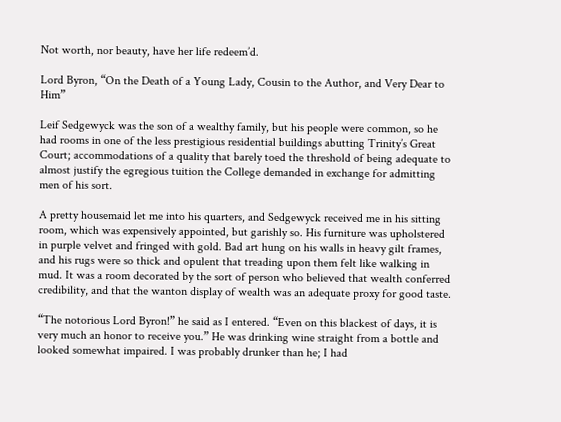Not worth, nor beauty, have her life redeem’d.

Lord Byron, “On the Death of a Young Lady, Cousin to the Author, and Very Dear to Him”

Leif Sedgewyck was the son of a wealthy family, but his people were common, so he had rooms in one of the less prestigious residential buildings abutting Trinity’s Great Court; accommodations of a quality that barely toed the threshold of being adequate to almost justify the egregious tuition the College demanded in exchange for admitting men of his sort.

A pretty housemaid let me into his quarters, and Sedgewyck received me in his sitting room, which was expensively appointed, but garishly so. His furniture was upholstered in purple velvet and fringed with gold. Bad art hung on his walls in heavy gilt frames, and his rugs were so thick and opulent that treading upon them felt like walking in mud. It was a room decorated by the sort of person who believed that wealth conferred credibility, and that the wanton display of wealth was an adequate proxy for good taste.

“The notorious Lord Byron!” he said as I entered. “Even on this blackest of days, it is very much an honor to receive you.” He was drinking wine straight from a bottle and looked somewhat impaired. I was probably drunker than he; I had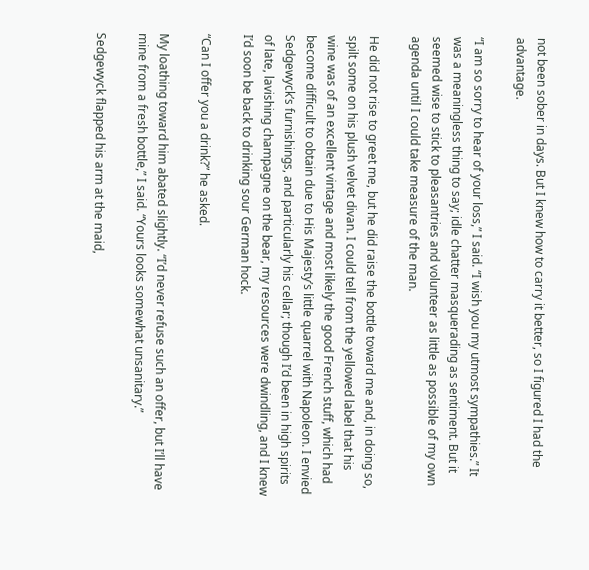not been sober in days. But I knew how to carry it better, so I figured I had the advantage.

“I am so sorry to hear of your loss,” I said. “I wish you my utmost sympathies.” It was a meaningless thing to say; idle chatter masquerading as sentiment. But it seemed wise to stick to pleasantries and volunteer as little as possible of my own agenda until I could take measure of the man.

He did not rise to greet me, but he did raise the bottle toward me and, in doing so, spilt some on his plush velvet divan. I could tell from the yellowed label that his wine was of an excellent vintage and most likely the good French stuff, which had become difficult to obtain due to His Majesty’s little quarrel with Napoleon. I envied Sedgewyck’s furnishings, and particularly his cellar; though I’d been in high spirits of late, lavishing champagne on the bear, my resources were dwindling, and I knew I’d soon be back to drinking sour German hock.

“Can I offer you a drink?” he asked.

My loathing toward him abated slightly. “I’d never refuse such an offer, but I’ll have mine from a fresh bottle,” I said. “Yours looks somewhat unsanitary.”

Sedgewyck flapped his arm at the maid,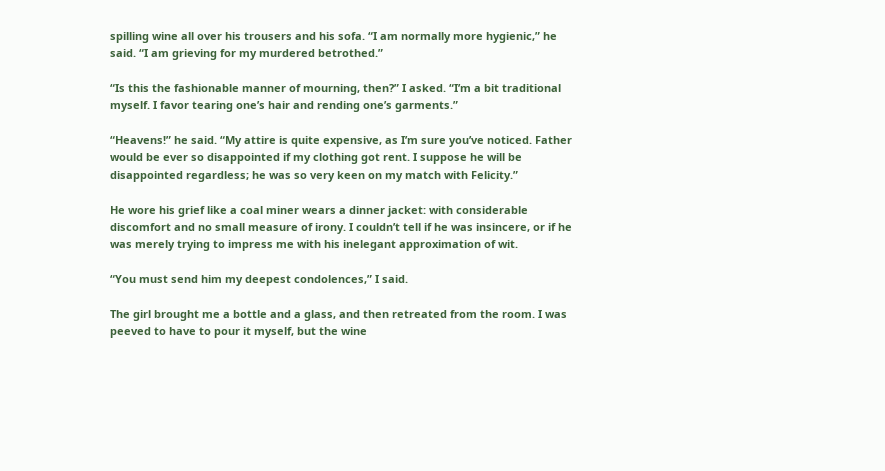spilling wine all over his trousers and his sofa. “I am normally more hygienic,” he said. “I am grieving for my murdered betrothed.”

“Is this the fashionable manner of mourning, then?” I asked. “I’m a bit traditional myself. I favor tearing one’s hair and rending one’s garments.”

“Heavens!” he said. “My attire is quite expensive, as I’m sure you’ve noticed. Father would be ever so disappointed if my clothing got rent. I suppose he will be disappointed regardless; he was so very keen on my match with Felicity.”

He wore his grief like a coal miner wears a dinner jacket: with considerable discomfort and no small measure of irony. I couldn’t tell if he was insincere, or if he was merely trying to impress me with his inelegant approximation of wit.

“You must send him my deepest condolences,” I said.

The girl brought me a bottle and a glass, and then retreated from the room. I was peeved to have to pour it myself, but the wine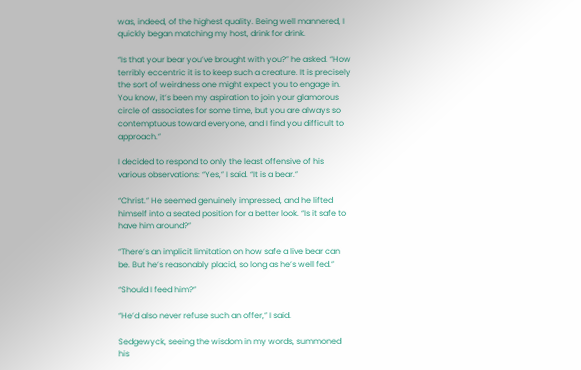was, indeed, of the highest quality. Being well mannered, I quickly began matching my host, drink for drink.

“Is that your bear you’ve brought with you?” he asked. “How terribly eccentric it is to keep such a creature. It is precisely the sort of weirdness one might expect you to engage in. You know, it’s been my aspiration to join your glamorous circle of associates for some time, but you are always so contemptuous toward everyone, and I find you difficult to approach.”

I decided to respond to only the least offensive of his various observations: “Yes,” I said. “It is a bear.”

“Christ.” He seemed genuinely impressed, and he lifted himself into a seated position for a better look. “Is it safe to have him around?”

“There’s an implicit limitation on how safe a live bear can be. But he’s reasonably placid, so long as he’s well fed.”

“Should I feed him?”

“He’d also never refuse such an offer,” I said.

Sedgewyck, seeing the wisdom in my words, summoned his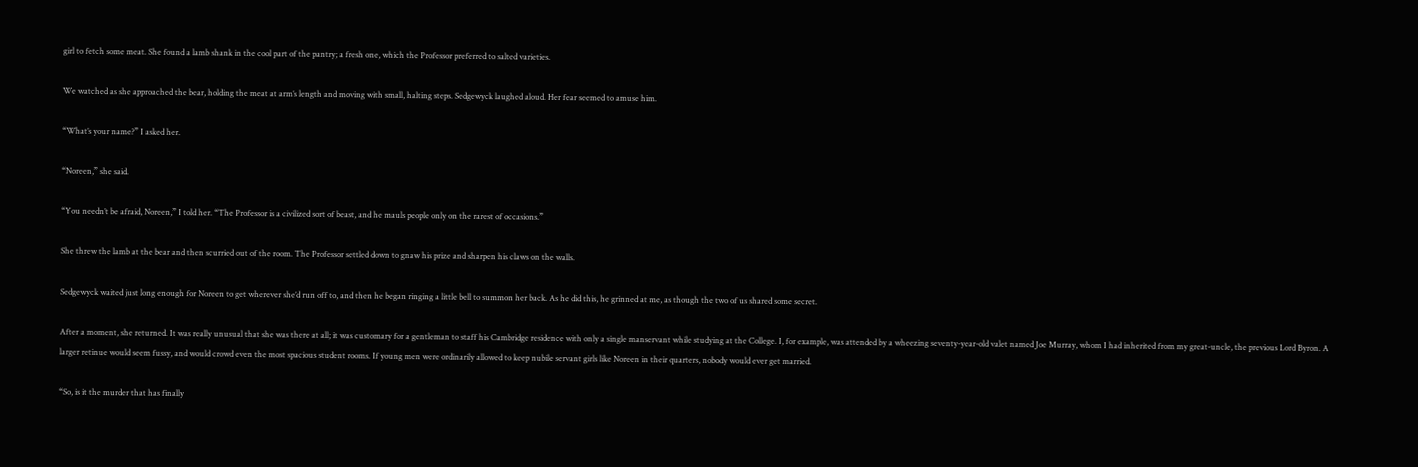girl to fetch some meat. She found a lamb shank in the cool part of the pantry; a fresh one, which the Professor preferred to salted varieties.

We watched as she approached the bear, holding the meat at arm’s length and moving with small, halting steps. Sedgewyck laughed aloud. Her fear seemed to amuse him.

“What’s your name?” I asked her.

“Noreen,” she said.

“You needn’t be afraid, Noreen,” I told her. “The Professor is a civilized sort of beast, and he mauls people only on the rarest of occasions.”

She threw the lamb at the bear and then scurried out of the room. The Professor settled down to gnaw his prize and sharpen his claws on the walls.

Sedgewyck waited just long enough for Noreen to get wherever she’d run off to, and then he began ringing a little bell to summon her back. As he did this, he grinned at me, as though the two of us shared some secret.

After a moment, she returned. It was really unusual that she was there at all; it was customary for a gentleman to staff his Cambridge residence with only a single manservant while studying at the College. I, for example, was attended by a wheezing seventy-year-old valet named Joe Murray, whom I had inherited from my great-uncle, the previous Lord Byron. A larger retinue would seem fussy, and would crowd even the most spacious student rooms. If young men were ordinarily allowed to keep nubile servant girls like Noreen in their quarters, nobody would ever get married.

“So, is it the murder that has finally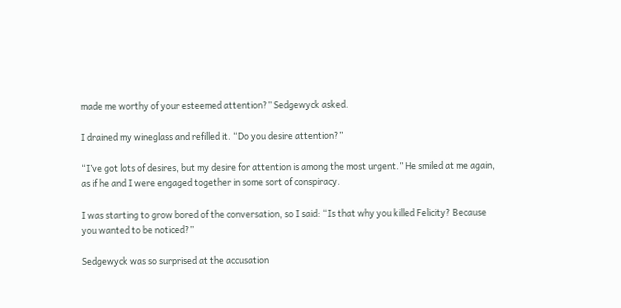made me worthy of your esteemed attention?” Sedgewyck asked.

I drained my wineglass and refilled it. “Do you desire attention?”

“I’ve got lots of desires, but my desire for attention is among the most urgent.” He smiled at me again, as if he and I were engaged together in some sort of conspiracy.

I was starting to grow bored of the conversation, so I said: “Is that why you killed Felicity? Because you wanted to be noticed?”

Sedgewyck was so surprised at the accusation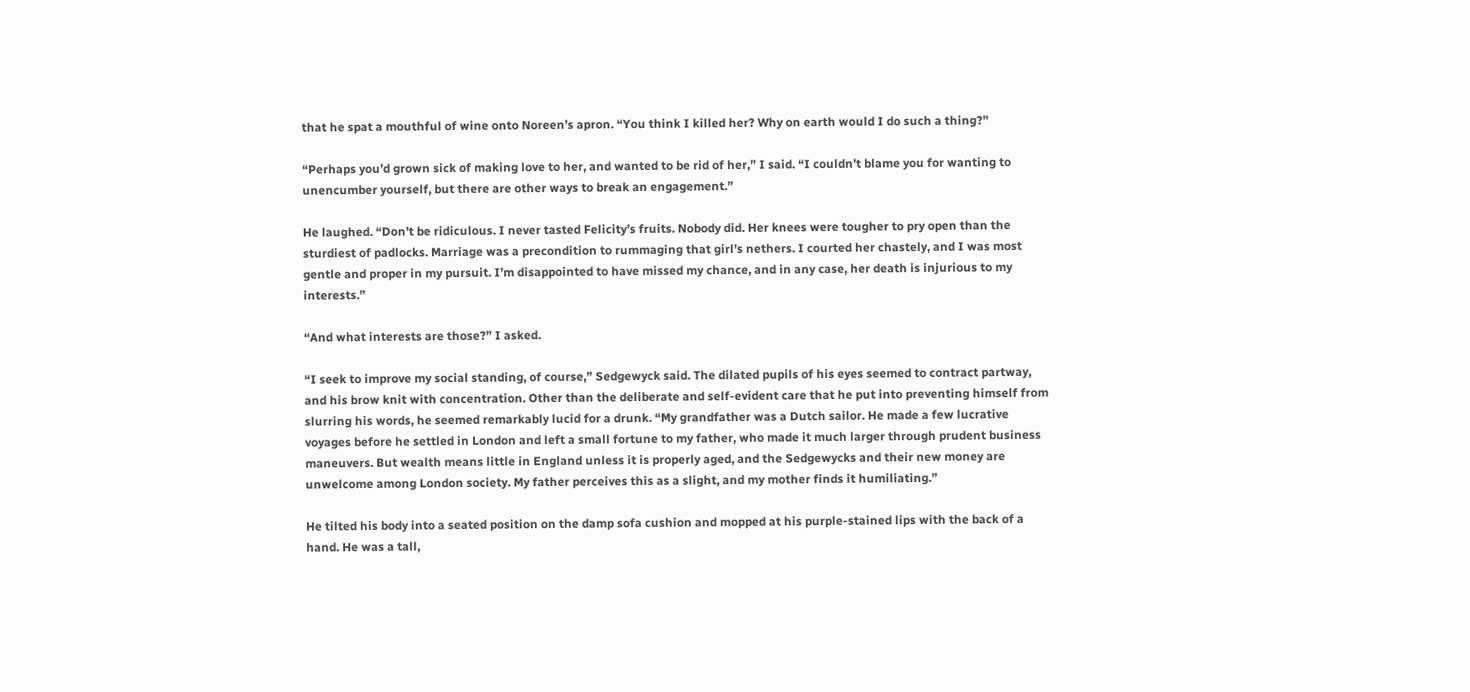that he spat a mouthful of wine onto Noreen’s apron. “You think I killed her? Why on earth would I do such a thing?”

“Perhaps you’d grown sick of making love to her, and wanted to be rid of her,” I said. “I couldn’t blame you for wanting to unencumber yourself, but there are other ways to break an engagement.”

He laughed. “Don’t be ridiculous. I never tasted Felicity’s fruits. Nobody did. Her knees were tougher to pry open than the sturdiest of padlocks. Marriage was a precondition to rummaging that girl’s nethers. I courted her chastely, and I was most gentle and proper in my pursuit. I’m disappointed to have missed my chance, and in any case, her death is injurious to my interests.”

“And what interests are those?” I asked.

“I seek to improve my social standing, of course,” Sedgewyck said. The dilated pupils of his eyes seemed to contract partway, and his brow knit with concentration. Other than the deliberate and self-evident care that he put into preventing himself from slurring his words, he seemed remarkably lucid for a drunk. “My grandfather was a Dutch sailor. He made a few lucrative voyages before he settled in London and left a small fortune to my father, who made it much larger through prudent business maneuvers. But wealth means little in England unless it is properly aged, and the Sedgewycks and their new money are unwelcome among London society. My father perceives this as a slight, and my mother finds it humiliating.”

He tilted his body into a seated position on the damp sofa cushion and mopped at his purple-stained lips with the back of a hand. He was a tall,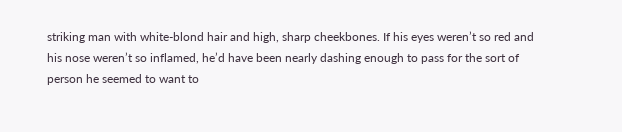striking man with white-blond hair and high, sharp cheekbones. If his eyes weren’t so red and his nose weren’t so inflamed, he’d have been nearly dashing enough to pass for the sort of person he seemed to want to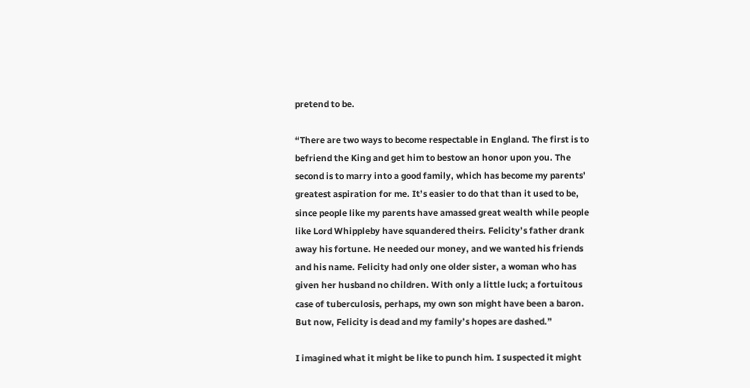pretend to be.

“There are two ways to become respectable in England. The first is to befriend the King and get him to bestow an honor upon you. The second is to marry into a good family, which has become my parents’ greatest aspiration for me. It’s easier to do that than it used to be, since people like my parents have amassed great wealth while people like Lord Whippleby have squandered theirs. Felicity’s father drank away his fortune. He needed our money, and we wanted his friends and his name. Felicity had only one older sister, a woman who has given her husband no children. With only a little luck; a fortuitous case of tuberculosis, perhaps, my own son might have been a baron. But now, Felicity is dead and my family’s hopes are dashed.”

I imagined what it might be like to punch him. I suspected it might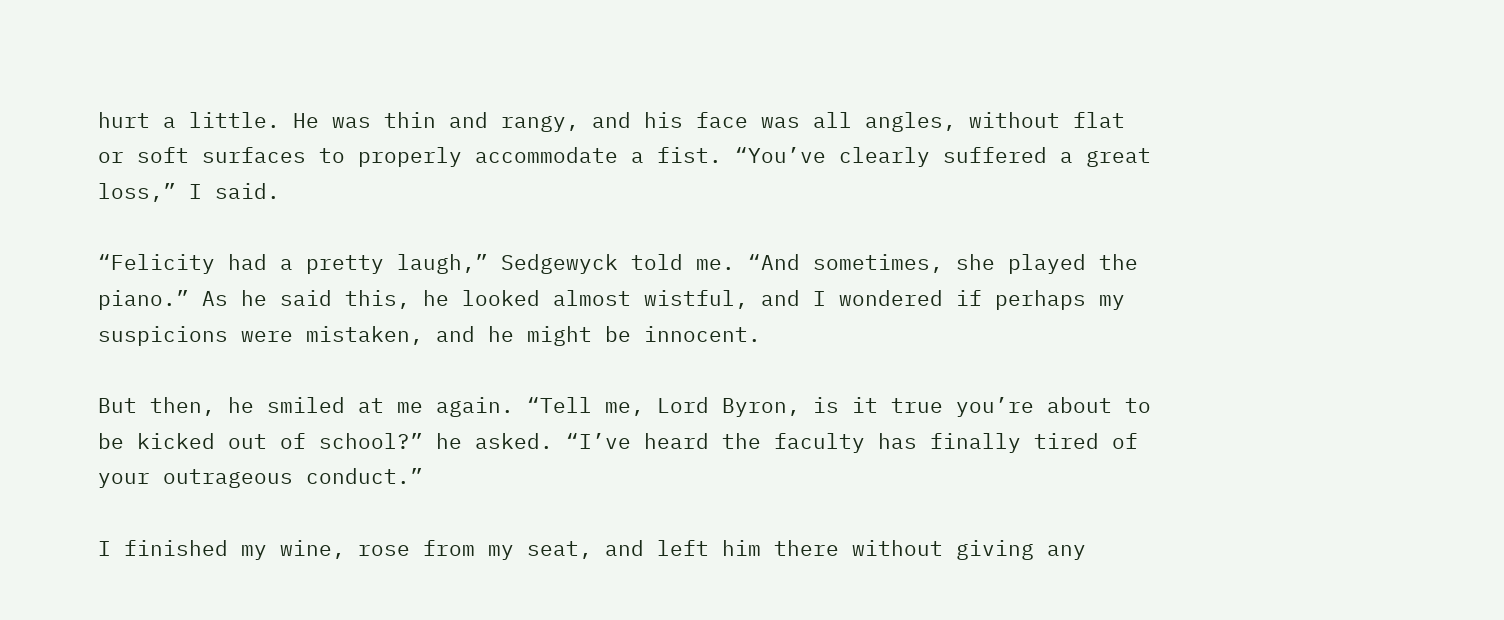hurt a little. He was thin and rangy, and his face was all angles, without flat or soft surfaces to properly accommodate a fist. “You’ve clearly suffered a great loss,” I said.

“Felicity had a pretty laugh,” Sedgewyck told me. “And sometimes, she played the piano.” As he said this, he looked almost wistful, and I wondered if perhaps my suspicions were mistaken, and he might be innocent.

But then, he smiled at me again. “Tell me, Lord Byron, is it true you’re about to be kicked out of school?” he asked. “I’ve heard the faculty has finally tired of your outrageous conduct.”

I finished my wine, rose from my seat, and left him there without giving any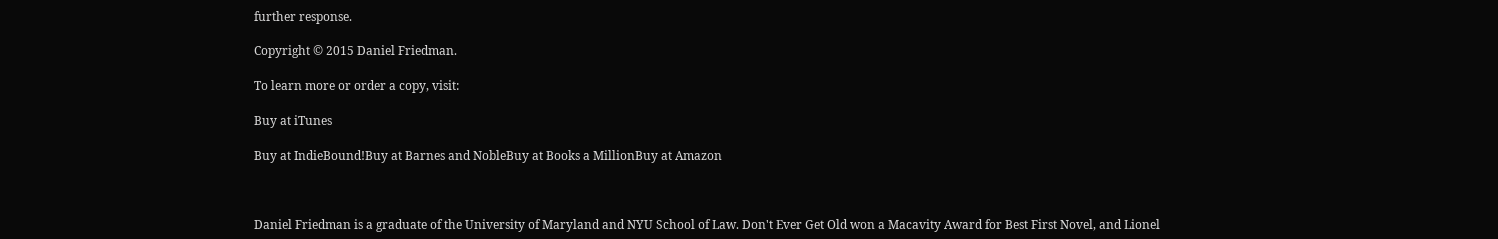further response.

Copyright © 2015 Daniel Friedman.

To learn more or order a copy, visit:

Buy at iTunes

Buy at IndieBound!Buy at Barnes and NobleBuy at Books a MillionBuy at Amazon



Daniel Friedman is a graduate of the University of Maryland and NYU School of Law. Don't Ever Get Old won a Macavity Award for Best First Novel, and Lionel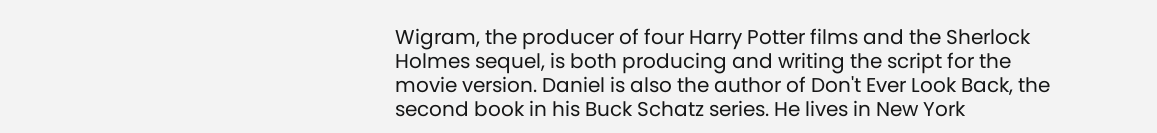Wigram, the producer of four Harry Potter films and the Sherlock Holmes sequel, is both producing and writing the script for the movie version. Daniel is also the author of Don't Ever Look Back, the second book in his Buck Schatz series. He lives in New York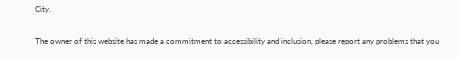City.

The owner of this website has made a commitment to accessibility and inclusion, please report any problems that you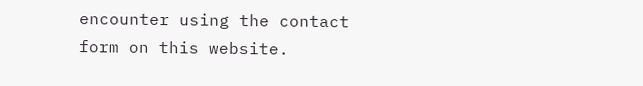encounter using the contact form on this website.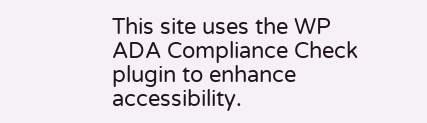This site uses the WP ADA Compliance Check plugin to enhance accessibility.